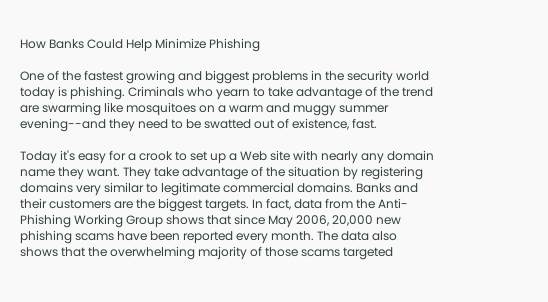How Banks Could Help Minimize Phishing

One of the fastest growing and biggest problems in the security world today is phishing. Criminals who yearn to take advantage of the trend are swarming like mosquitoes on a warm and muggy summer evening--and they need to be swatted out of existence, fast.

Today it's easy for a crook to set up a Web site with nearly any domain name they want. They take advantage of the situation by registering domains very similar to legitimate commercial domains. Banks and their customers are the biggest targets. In fact, data from the Anti-Phishing Working Group shows that since May 2006, 20,000 new phishing scams have been reported every month. The data also shows that the overwhelming majority of those scams targeted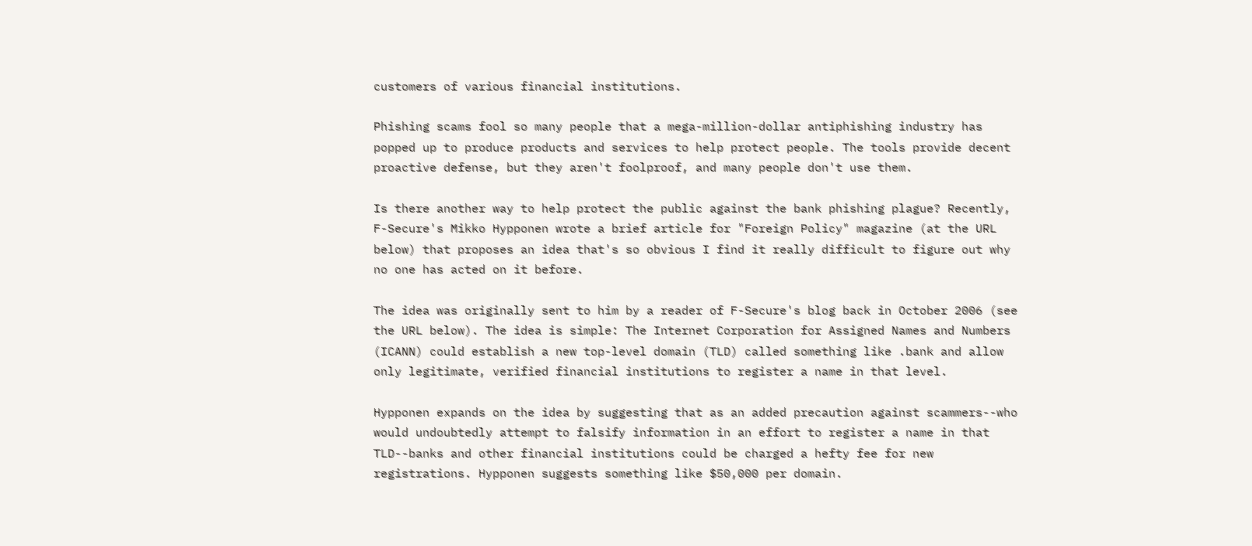customers of various financial institutions.

Phishing scams fool so many people that a mega-million-dollar antiphishing industry has popped up to produce products and services to help protect people. The tools provide decent proactive defense, but they aren't foolproof, and many people don't use them.

Is there another way to help protect the public against the bank phishing plague? Recently, F-Secure's Mikko Hypponen wrote a brief article for "Foreign Policy" magazine (at the URL below) that proposes an idea that's so obvious I find it really difficult to figure out why no one has acted on it before.

The idea was originally sent to him by a reader of F-Secure's blog back in October 2006 (see the URL below). The idea is simple: The Internet Corporation for Assigned Names and Numbers (ICANN) could establish a new top-level domain (TLD) called something like .bank and allow only legitimate, verified financial institutions to register a name in that level.

Hypponen expands on the idea by suggesting that as an added precaution against scammers--who would undoubtedly attempt to falsify information in an effort to register a name in that TLD--banks and other financial institutions could be charged a hefty fee for new registrations. Hypponen suggests something like $50,000 per domain.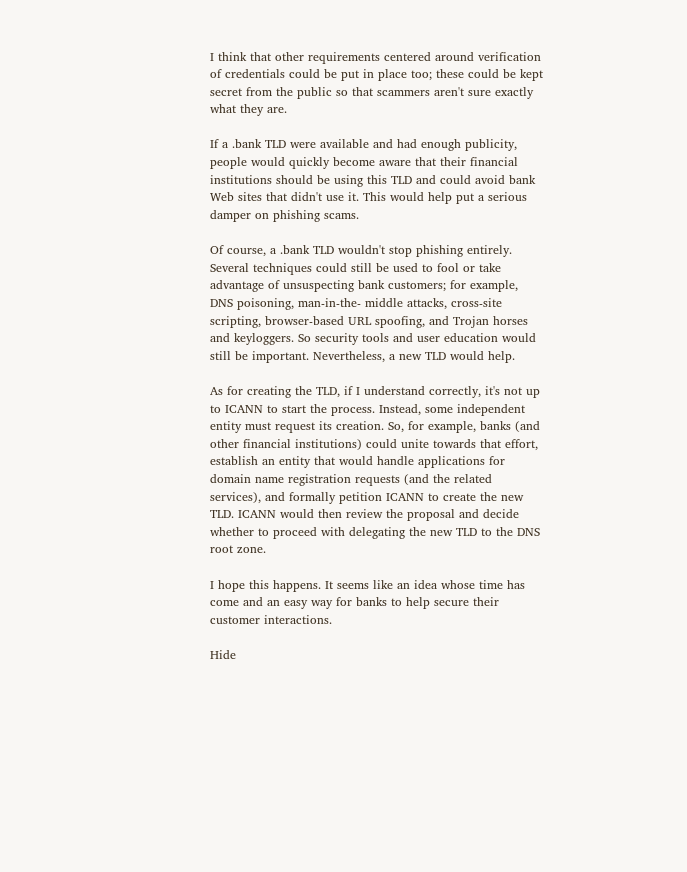I think that other requirements centered around verification of credentials could be put in place too; these could be kept secret from the public so that scammers aren't sure exactly what they are.

If a .bank TLD were available and had enough publicity, people would quickly become aware that their financial institutions should be using this TLD and could avoid bank Web sites that didn't use it. This would help put a serious damper on phishing scams.

Of course, a .bank TLD wouldn't stop phishing entirely. Several techniques could still be used to fool or take advantage of unsuspecting bank customers; for example, DNS poisoning, man-in-the- middle attacks, cross-site scripting, browser-based URL spoofing, and Trojan horses and keyloggers. So security tools and user education would still be important. Nevertheless, a new TLD would help.

As for creating the TLD, if I understand correctly, it's not up to ICANN to start the process. Instead, some independent entity must request its creation. So, for example, banks (and other financial institutions) could unite towards that effort, establish an entity that would handle applications for domain name registration requests (and the related services), and formally petition ICANN to create the new TLD. ICANN would then review the proposal and decide whether to proceed with delegating the new TLD to the DNS root zone.

I hope this happens. It seems like an idea whose time has come and an easy way for banks to help secure their customer interactions.

Hide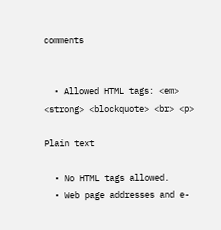comments


  • Allowed HTML tags: <em> <strong> <blockquote> <br> <p>

Plain text

  • No HTML tags allowed.
  • Web page addresses and e-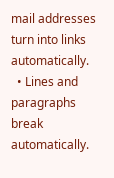mail addresses turn into links automatically.
  • Lines and paragraphs break automatically.